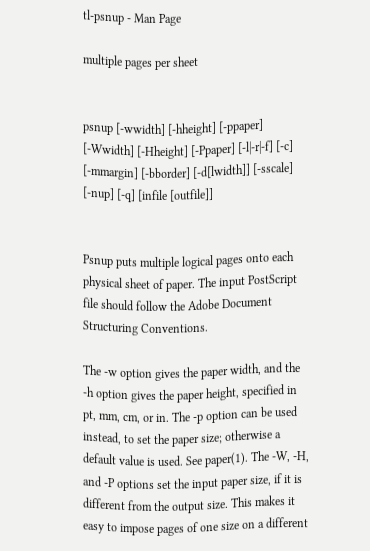tl-psnup - Man Page

multiple pages per sheet


psnup [-wwidth] [-hheight] [-ppaper] [-Wwidth] [-Hheight] [-Ppaper] [-l|-r|-f] [-c] [-mmargin] [-bborder] [-d[lwidth]] [-sscale] [-nup] [-q] [infile [outfile]]


Psnup puts multiple logical pages onto each physical sheet of paper. The input PostScript file should follow the Adobe Document Structuring Conventions.

The -w option gives the paper width, and the -h option gives the paper height, specified in pt, mm, cm, or in. The -p option can be used instead, to set the paper size; otherwise a default value is used. See paper(1). The -W, -H, and -P options set the input paper size, if it is different from the output size. This makes it easy to impose pages of one size on a different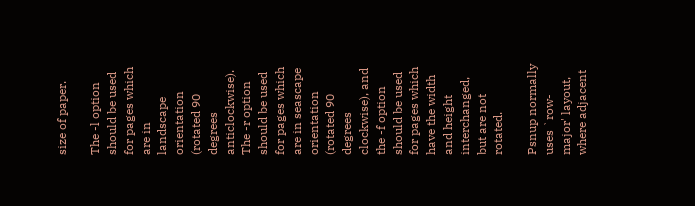size of paper.

The -l option should be used for pages which are in landscape orientation (rotated 90 degrees anticlockwise). The -r option should be used for pages which are in seascape orientation (rotated 90 degrees clockwise), and the -f option should be used for pages which have the width and height interchanged, but are not rotated.

Psnup normally uses `row-major' layout, where adjacent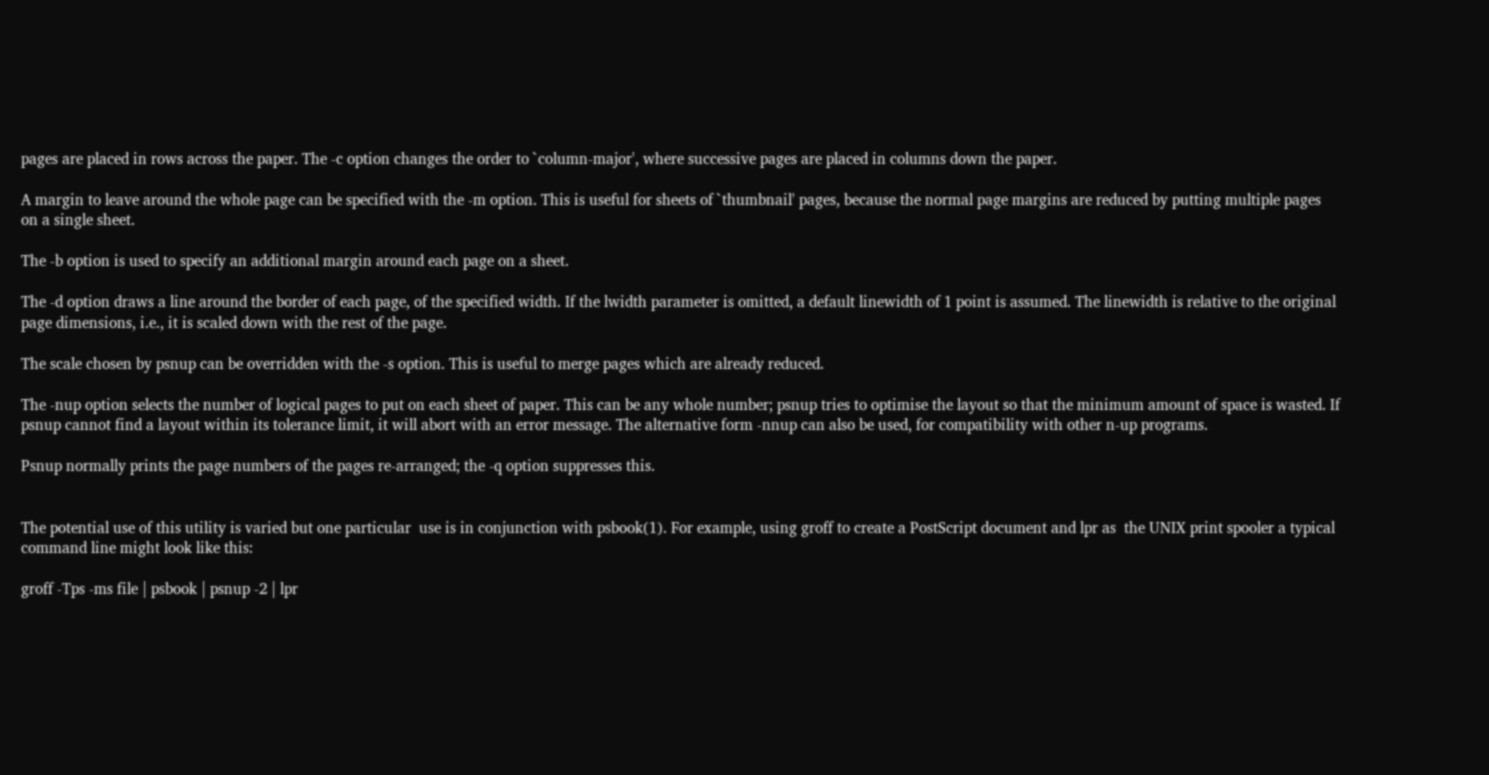pages are placed in rows across the paper. The -c option changes the order to `column-major', where successive pages are placed in columns down the paper.

A margin to leave around the whole page can be specified with the -m option. This is useful for sheets of `thumbnail' pages, because the normal page margins are reduced by putting multiple pages on a single sheet.

The -b option is used to specify an additional margin around each page on a sheet.

The -d option draws a line around the border of each page, of the specified width. If the lwidth parameter is omitted, a default linewidth of 1 point is assumed. The linewidth is relative to the original page dimensions, i.e., it is scaled down with the rest of the page.

The scale chosen by psnup can be overridden with the -s option. This is useful to merge pages which are already reduced.

The -nup option selects the number of logical pages to put on each sheet of paper. This can be any whole number; psnup tries to optimise the layout so that the minimum amount of space is wasted. If psnup cannot find a layout within its tolerance limit, it will abort with an error message. The alternative form -nnup can also be used, for compatibility with other n-up programs.

Psnup normally prints the page numbers of the pages re-arranged; the -q option suppresses this.


The potential use of this utility is varied but one particular  use is in conjunction with psbook(1). For example, using groff to create a PostScript document and lpr as  the UNIX print spooler a typical command line might look like this:

groff -Tps -ms file | psbook | psnup -2 | lpr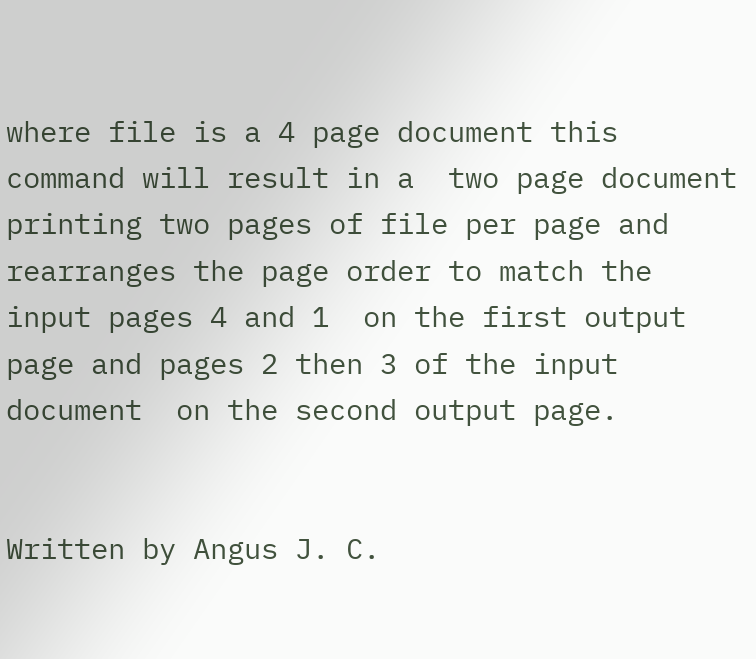where file is a 4 page document this command will result in a  two page document printing two pages of file per page and rearranges the page order to match the input pages 4 and 1  on the first output page and pages 2 then 3 of the input document  on the second output page.


Written by Angus J. C.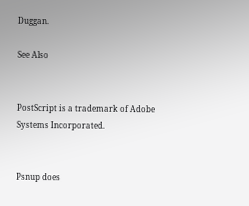Duggan.

See Also


PostScript is a trademark of Adobe Systems Incorporated.


Psnup does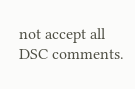not accept all DSC comments.